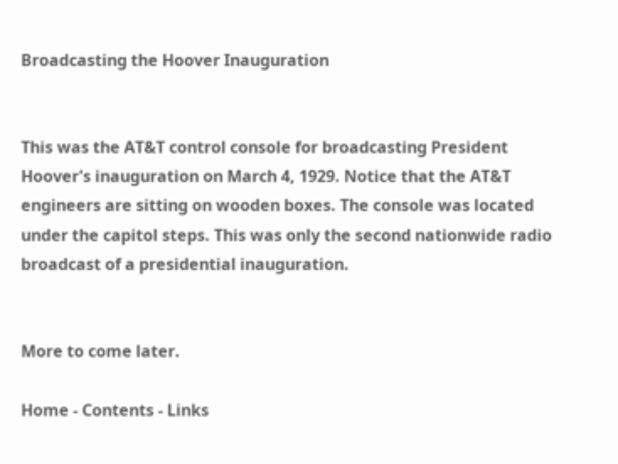Broadcasting the Hoover Inauguration


This was the AT&T control console for broadcasting President Hoover's inauguration on March 4, 1929. Notice that the AT&T engineers are sitting on wooden boxes. The console was located under the capitol steps. This was only the second nationwide radio broadcast of a presidential inauguration.


More to come later.

Home - Contents - Links